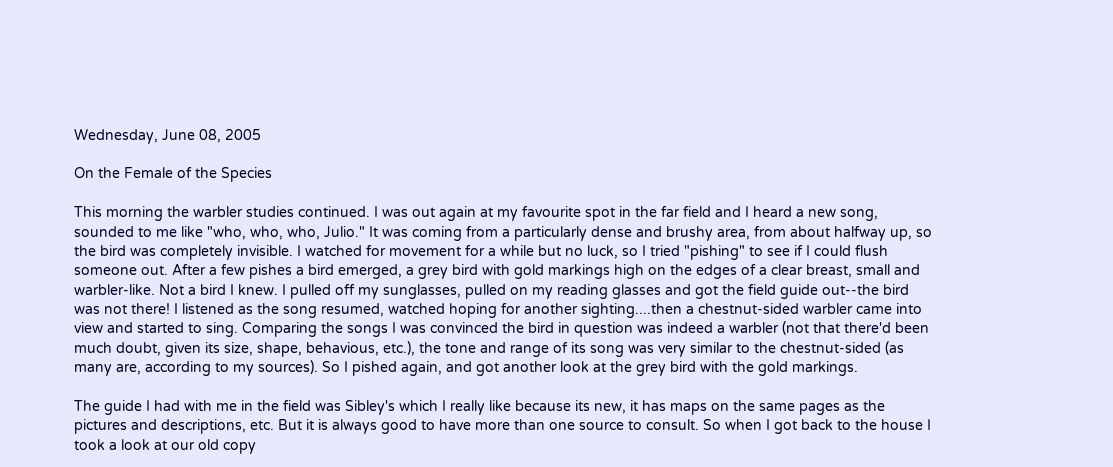Wednesday, June 08, 2005

On the Female of the Species

This morning the warbler studies continued. I was out again at my favourite spot in the far field and I heard a new song, sounded to me like "who, who, who, Julio." It was coming from a particularly dense and brushy area, from about halfway up, so the bird was completely invisible. I watched for movement for a while but no luck, so I tried "pishing" to see if I could flush someone out. After a few pishes a bird emerged, a grey bird with gold markings high on the edges of a clear breast, small and warbler-like. Not a bird I knew. I pulled off my sunglasses, pulled on my reading glasses and got the field guide out--the bird was not there! I listened as the song resumed, watched hoping for another sighting....then a chestnut-sided warbler came into view and started to sing. Comparing the songs I was convinced the bird in question was indeed a warbler (not that there'd been much doubt, given its size, shape, behavious, etc.), the tone and range of its song was very similar to the chestnut-sided (as many are, according to my sources). So I pished again, and got another look at the grey bird with the gold markings.

The guide I had with me in the field was Sibley's which I really like because its new, it has maps on the same pages as the pictures and descriptions, etc. But it is always good to have more than one source to consult. So when I got back to the house I took a look at our old copy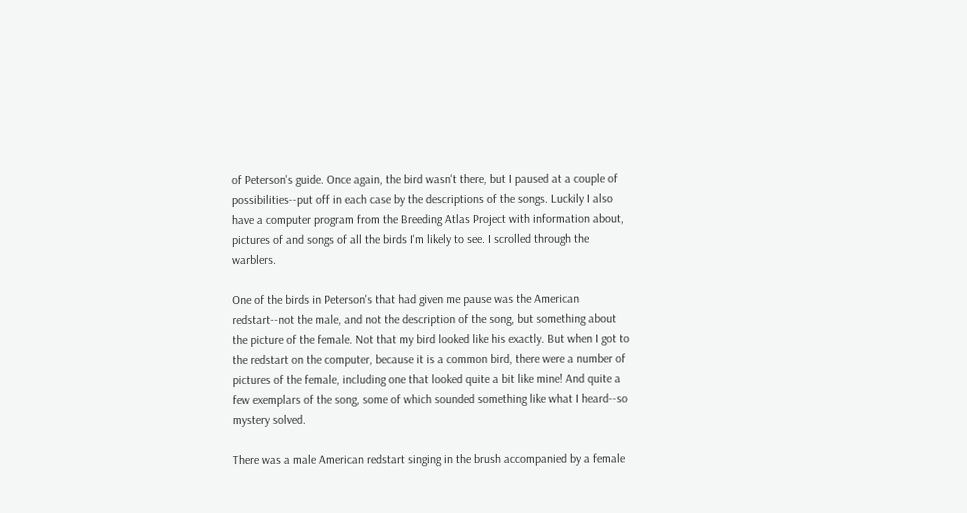of Peterson's guide. Once again, the bird wasn't there, but I paused at a couple of possibilities--put off in each case by the descriptions of the songs. Luckily I also have a computer program from the Breeding Atlas Project with information about, pictures of and songs of all the birds I'm likely to see. I scrolled through the warblers.

One of the birds in Peterson's that had given me pause was the American redstart--not the male, and not the description of the song, but something about the picture of the female. Not that my bird looked like his exactly. But when I got to the redstart on the computer, because it is a common bird, there were a number of pictures of the female, including one that looked quite a bit like mine! And quite a few exemplars of the song, some of which sounded something like what I heard--so mystery solved.

There was a male American redstart singing in the brush accompanied by a female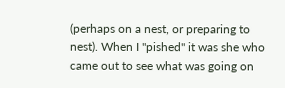(perhaps on a nest, or preparing to nest). When I "pished" it was she who came out to see what was going on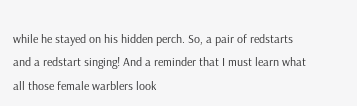while he stayed on his hidden perch. So, a pair of redstarts and a redstart singing! And a reminder that I must learn what all those female warblers look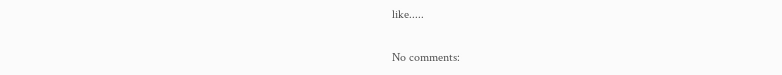like.....

No comments: